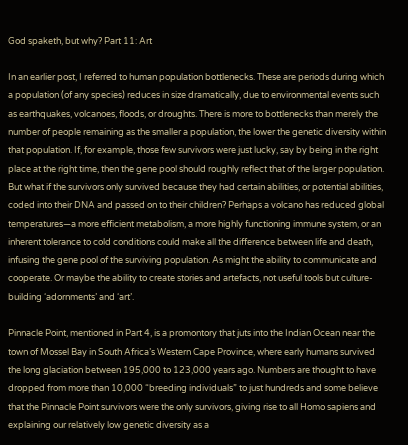God spaketh, but why? Part 11: Art

In an earlier post, I referred to human population bottlenecks. These are periods during which a population (of any species) reduces in size dramatically, due to environmental events such as earthquakes, volcanoes, floods, or droughts. There is more to bottlenecks than merely the number of people remaining as the smaller a population, the lower the genetic diversity within that population. If, for example, those few survivors were just lucky, say by being in the right place at the right time, then the gene pool should roughly reflect that of the larger population. But what if the survivors only survived because they had certain abilities, or potential abilities, coded into their DNA and passed on to their children? Perhaps a volcano has reduced global temperatures—a more efficient metabolism, a more highly functioning immune system, or an inherent tolerance to cold conditions could make all the difference between life and death, infusing the gene pool of the surviving population. As might the ability to communicate and cooperate. Or maybe the ability to create stories and artefacts, not useful tools but culture-building ‘adornments’ and ‘art’.

Pinnacle Point, mentioned in Part 4, is a promontory that juts into the Indian Ocean near the town of Mossel Bay in South Africa’s Western Cape Province, where early humans survived the long glaciation between 195,000 to 123,000 years ago. Numbers are thought to have dropped from more than 10,000 “breeding individuals” to just hundreds and some believe that the Pinnacle Point survivors were the only survivors, giving rise to all Homo sapiens and explaining our relatively low genetic diversity as a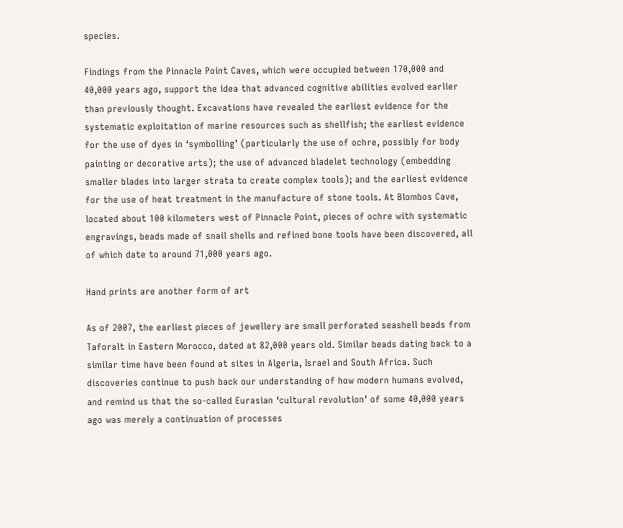species.

Findings from the Pinnacle Point Caves, which were occupied between 170,000 and 40,000 years ago, support the idea that advanced cognitive abilities evolved earlier than previously thought. Excavations have revealed the earliest evidence for the systematic exploitation of marine resources such as shellfish; the earliest evidence for the use of dyes in ‘symbolling’ (particularly the use of ochre, possibly for body painting or decorative arts); the use of advanced bladelet technology (embedding smaller blades into larger strata to create complex tools); and the earliest evidence for the use of heat treatment in the manufacture of stone tools. At Blombos Cave, located about 100 kilometers west of Pinnacle Point, pieces of ochre with systematic engravings, beads made of snail shells and refined bone tools have been discovered, all of which date to around 71,000 years ago.

Hand prints are another form of art

As of 2007, the earliest pieces of jewellery are small perforated seashell beads from Taforalt in Eastern Morocco, dated at 82,000 years old. Similar beads dating back to a similar time have been found at sites in Algeria, Israel and South Africa. Such discoveries continue to push back our understanding of how modern humans evolved, and remind us that the so-called Eurasian ‘cultural revolution’ of some 40,000 years ago was merely a continuation of processes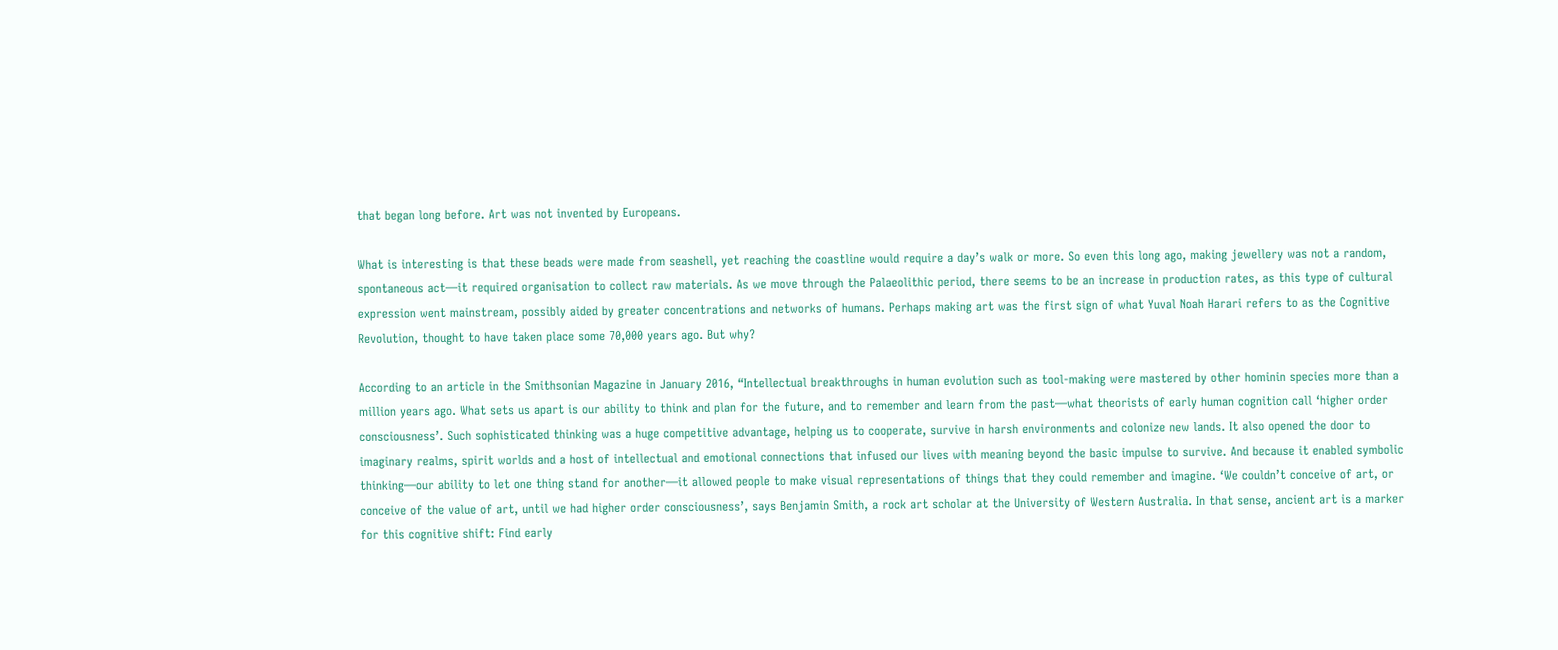that began long before. Art was not invented by Europeans.

What is interesting is that these beads were made from seashell, yet reaching the coastline would require a day’s walk or more. So even this long ago, making jewellery was not a random, spontaneous act—it required organisation to collect raw materials. As we move through the Palaeolithic period, there seems to be an increase in production rates, as this type of cultural expression went mainstream, possibly aided by greater concentrations and networks of humans. Perhaps making art was the first sign of what Yuval Noah Harari refers to as the Cognitive Revolution, thought to have taken place some 70,000 years ago. But why?

According to an article in the Smithsonian Magazine in January 2016, “Intellectual breakthroughs in human evolution such as tool-making were mastered by other hominin species more than a million years ago. What sets us apart is our ability to think and plan for the future, and to remember and learn from the past—what theorists of early human cognition call ‘higher order consciousness’. Such sophisticated thinking was a huge competitive advantage, helping us to cooperate, survive in harsh environments and colonize new lands. It also opened the door to imaginary realms, spirit worlds and a host of intellectual and emotional connections that infused our lives with meaning beyond the basic impulse to survive. And because it enabled symbolic thinking—our ability to let one thing stand for another—it allowed people to make visual representations of things that they could remember and imagine. ‘We couldn’t conceive of art, or conceive of the value of art, until we had higher order consciousness’, says Benjamin Smith, a rock art scholar at the University of Western Australia. In that sense, ancient art is a marker for this cognitive shift: Find early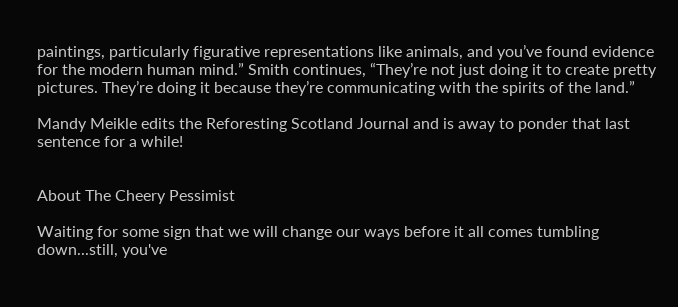paintings, particularly figurative representations like animals, and you’ve found evidence for the modern human mind.” Smith continues, “They’re not just doing it to create pretty pictures. They’re doing it because they’re communicating with the spirits of the land.”

Mandy Meikle edits the Reforesting Scotland Journal and is away to ponder that last sentence for a while!


About The Cheery Pessimist

Waiting for some sign that we will change our ways before it all comes tumbling down...still, you've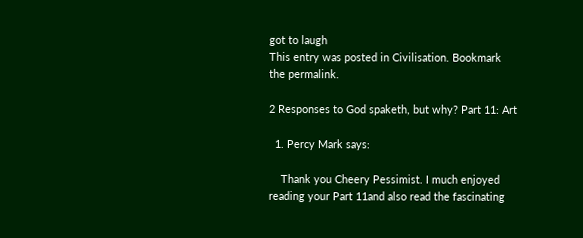got to laugh
This entry was posted in Civilisation. Bookmark the permalink.

2 Responses to God spaketh, but why? Part 11: Art

  1. Percy Mark says:

    Thank you Cheery Pessimist. I much enjoyed reading your Part 11and also read the fascinating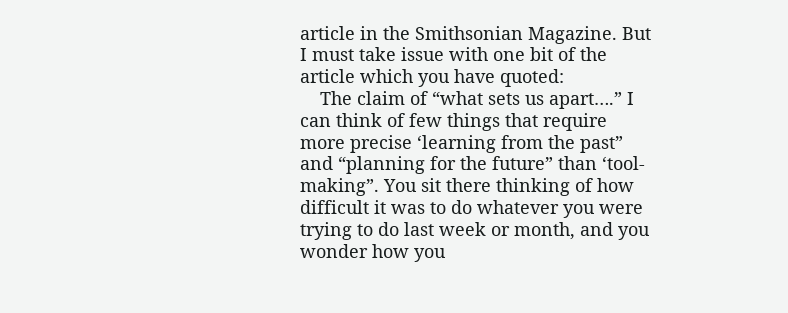article in the Smithsonian Magazine. But I must take issue with one bit of the article which you have quoted:
    The claim of “what sets us apart….” I can think of few things that require more precise ‘learning from the past” and “planning for the future” than ‘tool-making”. You sit there thinking of how difficult it was to do whatever you were trying to do last week or month, and you wonder how you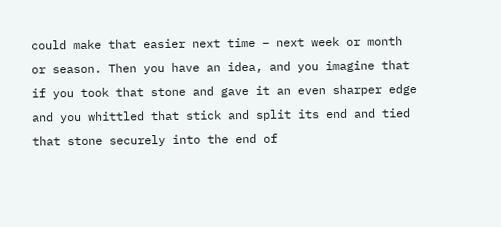could make that easier next time – next week or month or season. Then you have an idea, and you imagine that if you took that stone and gave it an even sharper edge and you whittled that stick and split its end and tied that stone securely into the end of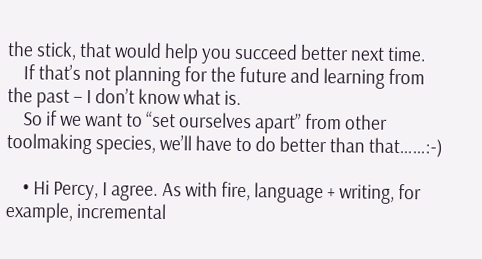the stick, that would help you succeed better next time.
    If that’s not planning for the future and learning from the past – I don’t know what is.
    So if we want to “set ourselves apart” from other toolmaking species, we’ll have to do better than that……:-)

    • Hi Percy, I agree. As with fire, language + writing, for example, incremental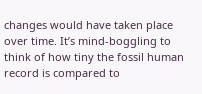changes would have taken place over time. It’s mind-boggling to think of how tiny the fossil human record is compared to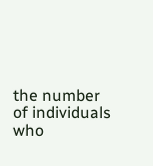the number of individuals who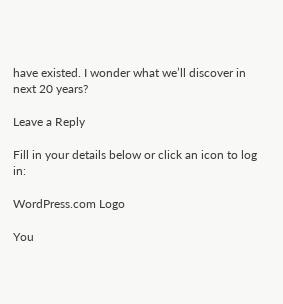have existed. I wonder what we’ll discover in next 20 years?

Leave a Reply

Fill in your details below or click an icon to log in:

WordPress.com Logo

You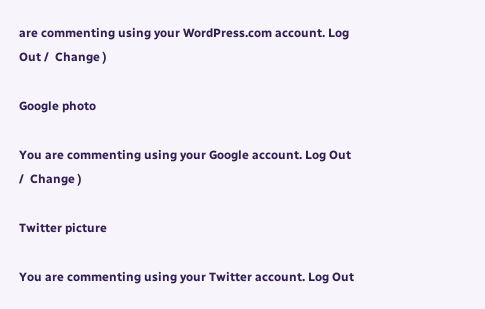are commenting using your WordPress.com account. Log Out /  Change )

Google photo

You are commenting using your Google account. Log Out /  Change )

Twitter picture

You are commenting using your Twitter account. Log Out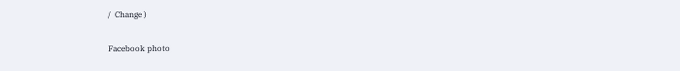/  Change )

Facebook photo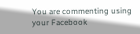You are commenting using your Facebook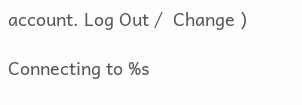account. Log Out /  Change )

Connecting to %s